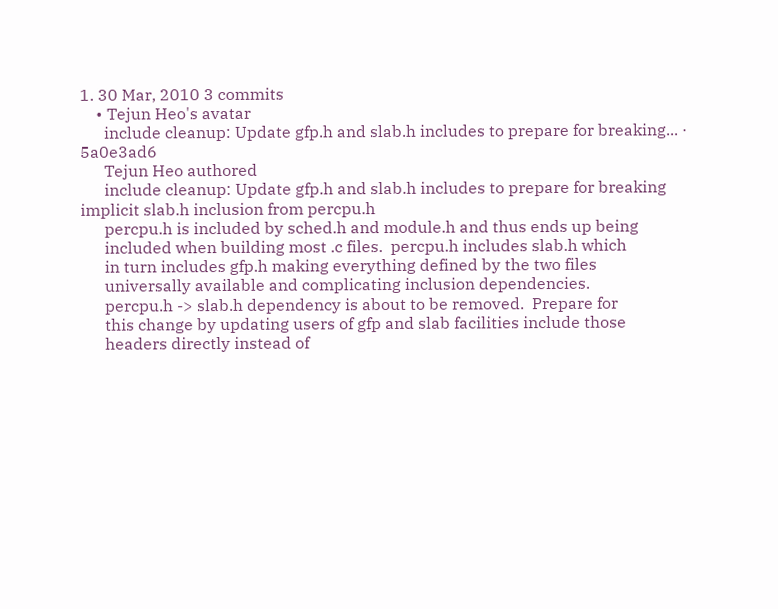1. 30 Mar, 2010 3 commits
    • Tejun Heo's avatar
      include cleanup: Update gfp.h and slab.h includes to prepare for breaking... · 5a0e3ad6
      Tejun Heo authored
      include cleanup: Update gfp.h and slab.h includes to prepare for breaking implicit slab.h inclusion from percpu.h
      percpu.h is included by sched.h and module.h and thus ends up being
      included when building most .c files.  percpu.h includes slab.h which
      in turn includes gfp.h making everything defined by the two files
      universally available and complicating inclusion dependencies.
      percpu.h -> slab.h dependency is about to be removed.  Prepare for
      this change by updating users of gfp and slab facilities include those
      headers directly instead of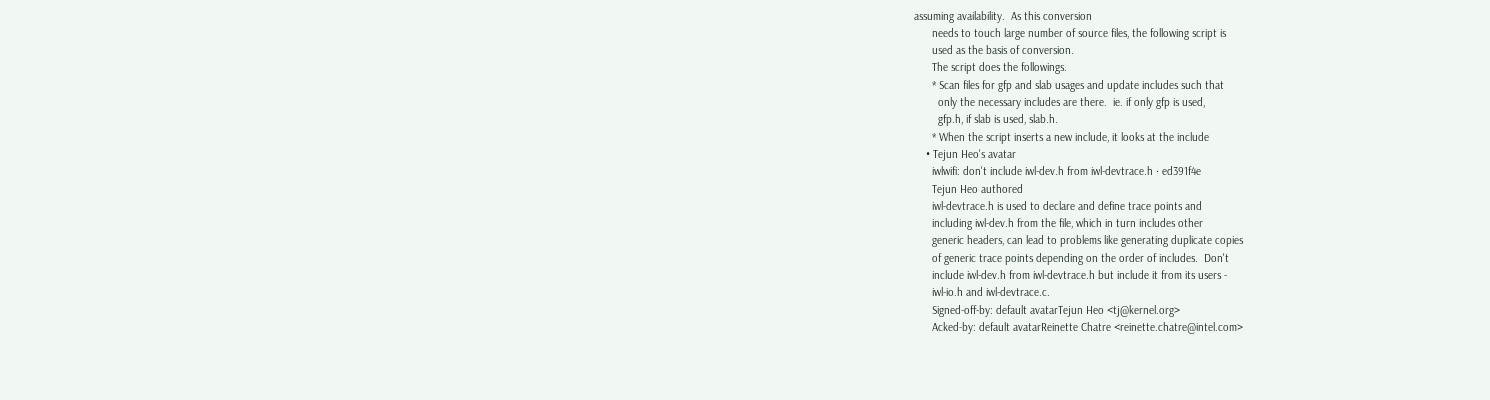assuming availability.  As this conversion
      needs to touch large number of source files, the following script is
      used as the basis of conversion.
      The script does the followings.
      * Scan files for gfp and slab usages and update includes such that
        only the necessary includes are there.  ie. if only gfp is used,
        gfp.h, if slab is used, slab.h.
      * When the script inserts a new include, it looks at the include
    • Tejun Heo's avatar
      iwlwifi: don't include iwl-dev.h from iwl-devtrace.h · ed391f4e
      Tejun Heo authored
      iwl-devtrace.h is used to declare and define trace points and
      including iwl-dev.h from the file, which in turn includes other
      generic headers, can lead to problems like generating duplicate copies
      of generic trace points depending on the order of includes.  Don't
      include iwl-dev.h from iwl-devtrace.h but include it from its users -
      iwl-io.h and iwl-devtrace.c.
      Signed-off-by: default avatarTejun Heo <tj@kernel.org>
      Acked-by: default avatarReinette Chatre <reinette.chatre@intel.com>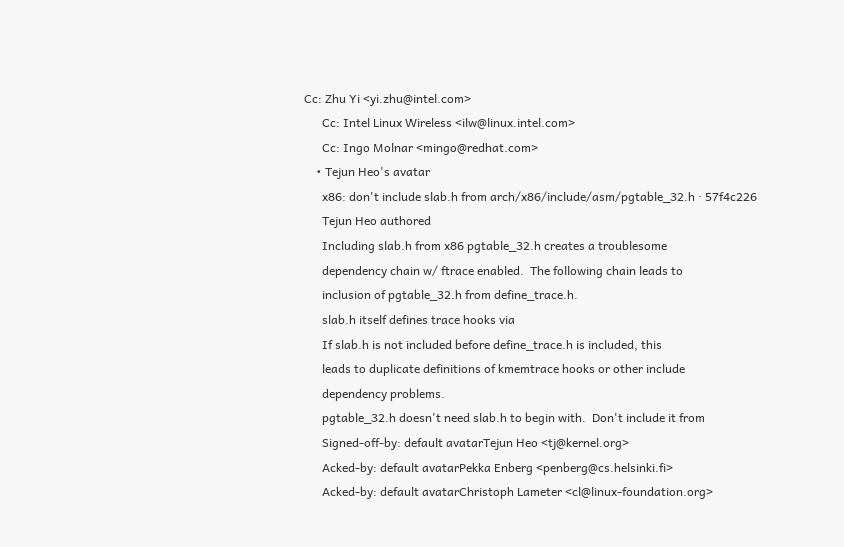Cc: Zhu Yi <yi.zhu@intel.com>
      Cc: Intel Linux Wireless <ilw@linux.intel.com>
      Cc: Ingo Molnar <mingo@redhat.com>
    • Tejun Heo's avatar
      x86: don't include slab.h from arch/x86/include/asm/pgtable_32.h · 57f4c226
      Tejun Heo authored
      Including slab.h from x86 pgtable_32.h creates a troublesome
      dependency chain w/ ftrace enabled.  The following chain leads to
      inclusion of pgtable_32.h from define_trace.h.
      slab.h itself defines trace hooks via
      If slab.h is not included before define_trace.h is included, this
      leads to duplicate definitions of kmemtrace hooks or other include
      dependency problems.
      pgtable_32.h doesn't need slab.h to begin with.  Don't include it from
      Signed-off-by: default avatarTejun Heo <tj@kernel.org>
      Acked-by: default avatarPekka Enberg <penberg@cs.helsinki.fi>
      Acked-by: default avatarChristoph Lameter <cl@linux-foundation.org>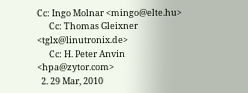Cc: Ingo Molnar <mingo@elte.hu>
      Cc: Thomas Gleixner <tglx@linutronix.de>
      Cc: H. Peter Anvin <hpa@zytor.com>
  2. 29 Mar, 2010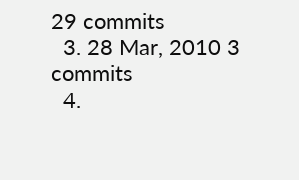29 commits
  3. 28 Mar, 2010 3 commits
  4.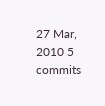27 Mar, 2010 5 commits